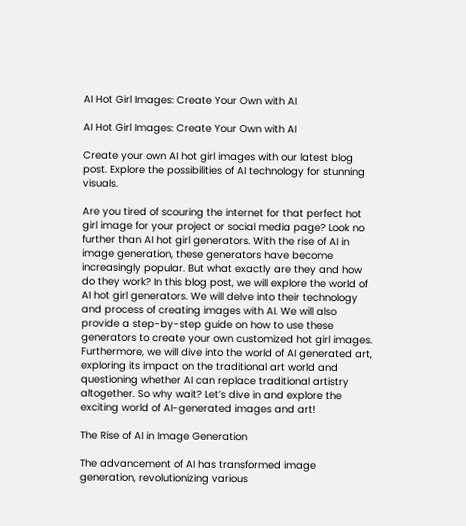AI Hot Girl Images: Create Your Own with AI

AI Hot Girl Images: Create Your Own with AI

Create your own AI hot girl images with our latest blog post. Explore the possibilities of AI technology for stunning visuals.

Are you tired of scouring the internet for that perfect hot girl image for your project or social media page? Look no further than AI hot girl generators. With the rise of AI in image generation, these generators have become increasingly popular. But what exactly are they and how do they work? In this blog post, we will explore the world of AI hot girl generators. We will delve into their technology and process of creating images with AI. We will also provide a step-by-step guide on how to use these generators to create your own customized hot girl images. Furthermore, we will dive into the world of AI generated art, exploring its impact on the traditional art world and questioning whether AI can replace traditional artistry altogether. So why wait? Let’s dive in and explore the exciting world of AI-generated images and art!

The Rise of AI in Image Generation

The advancement of AI has transformed image generation, revolutionizing various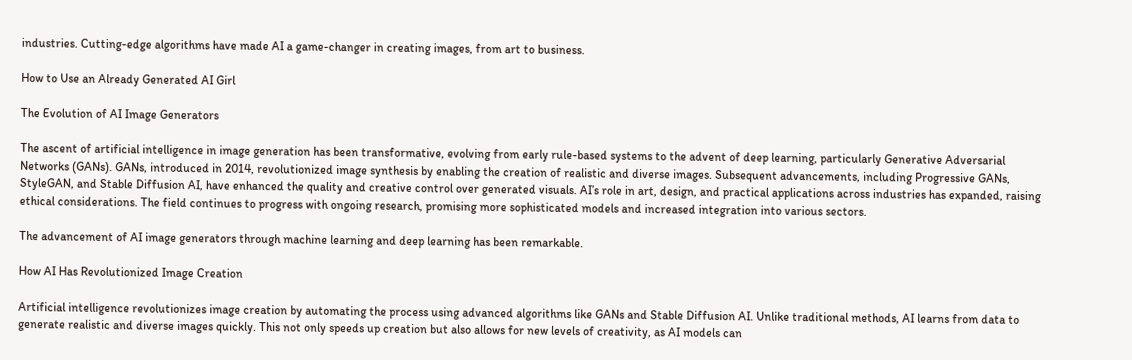industries. Cutting-edge algorithms have made AI a game-changer in creating images, from art to business.

How to Use an Already Generated AI Girl

The Evolution of AI Image Generators

The ascent of artificial intelligence in image generation has been transformative, evolving from early rule-based systems to the advent of deep learning, particularly Generative Adversarial Networks (GANs). GANs, introduced in 2014, revolutionized image synthesis by enabling the creation of realistic and diverse images. Subsequent advancements, including Progressive GANs, StyleGAN, and Stable Diffusion AI, have enhanced the quality and creative control over generated visuals. AI’s role in art, design, and practical applications across industries has expanded, raising ethical considerations. The field continues to progress with ongoing research, promising more sophisticated models and increased integration into various sectors.

The advancement of AI image generators through machine learning and deep learning has been remarkable.

How AI Has Revolutionized Image Creation

Artificial intelligence revolutionizes image creation by automating the process using advanced algorithms like GANs and Stable Diffusion AI. Unlike traditional methods, AI learns from data to generate realistic and diverse images quickly. This not only speeds up creation but also allows for new levels of creativity, as AI models can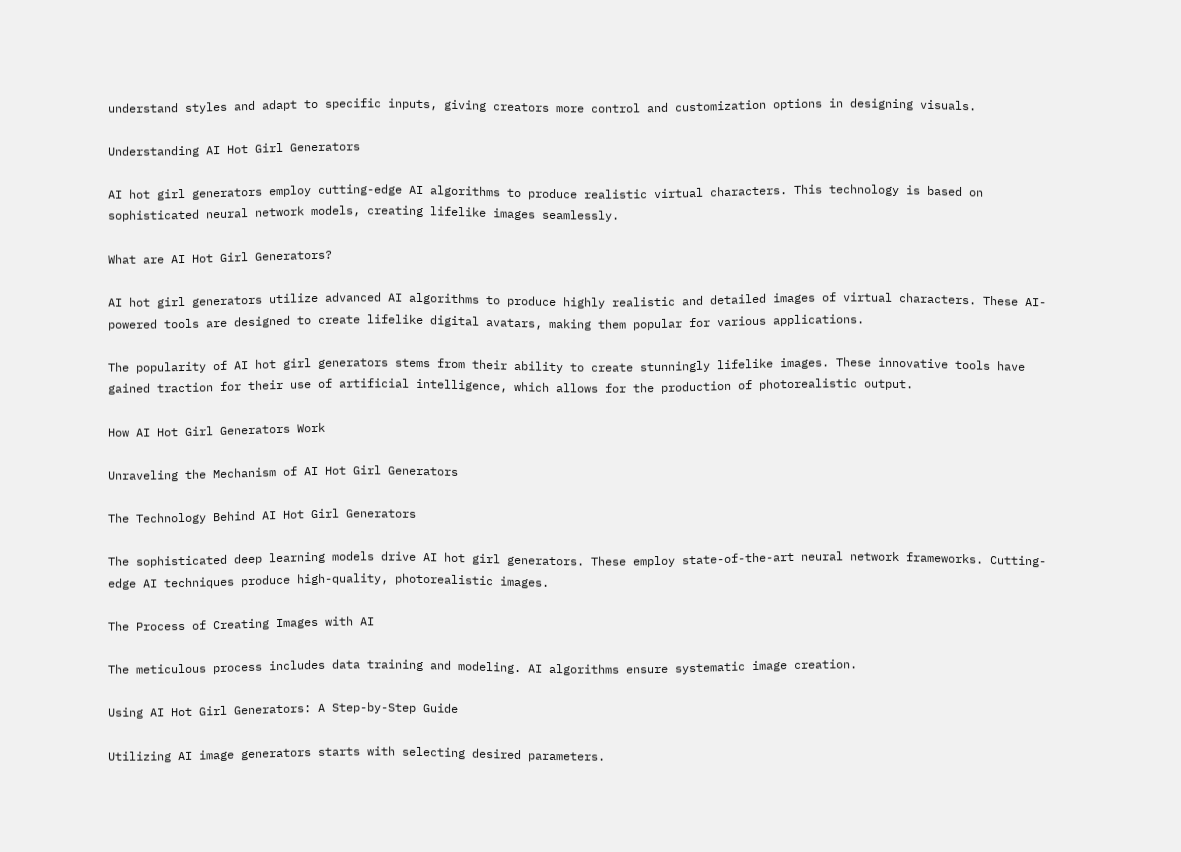understand styles and adapt to specific inputs, giving creators more control and customization options in designing visuals.

Understanding AI Hot Girl Generators

AI hot girl generators employ cutting-edge AI algorithms to produce realistic virtual characters. This technology is based on sophisticated neural network models, creating lifelike images seamlessly.

What are AI Hot Girl Generators?

AI hot girl generators utilize advanced AI algorithms to produce highly realistic and detailed images of virtual characters. These AI-powered tools are designed to create lifelike digital avatars, making them popular for various applications.

The popularity of AI hot girl generators stems from their ability to create stunningly lifelike images. These innovative tools have gained traction for their use of artificial intelligence, which allows for the production of photorealistic output.

How AI Hot Girl Generators Work

Unraveling the Mechanism of AI Hot Girl Generators

The Technology Behind AI Hot Girl Generators

The sophisticated deep learning models drive AI hot girl generators. These employ state-of-the-art neural network frameworks. Cutting-edge AI techniques produce high-quality, photorealistic images.

The Process of Creating Images with AI

The meticulous process includes data training and modeling. AI algorithms ensure systematic image creation.

Using AI Hot Girl Generators: A Step-by-Step Guide

Utilizing AI image generators starts with selecting desired parameters.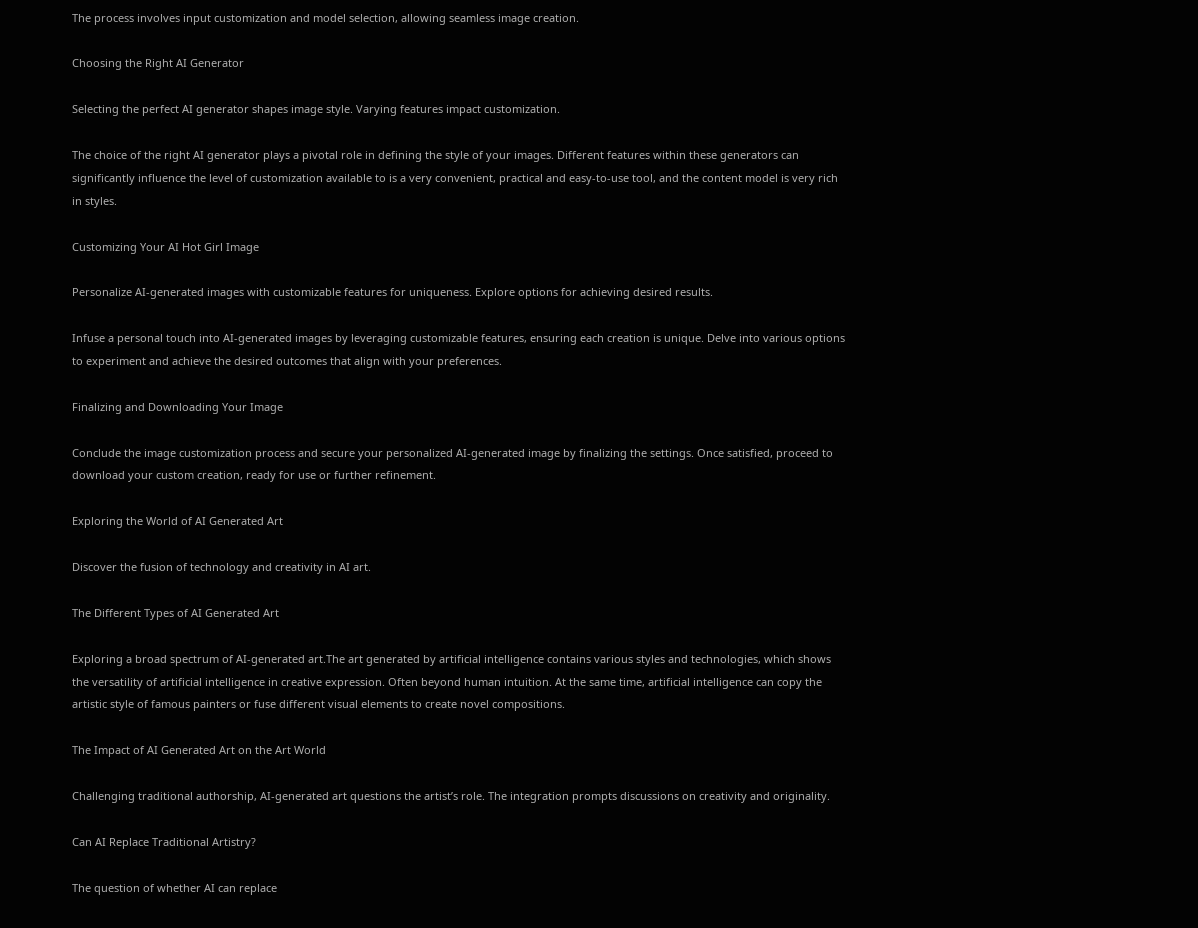The process involves input customization and model selection, allowing seamless image creation.

Choosing the Right AI Generator

Selecting the perfect AI generator shapes image style. Varying features impact customization.

The choice of the right AI generator plays a pivotal role in defining the style of your images. Different features within these generators can significantly influence the level of customization available to is a very convenient, practical and easy-to-use tool, and the content model is very rich in styles.

Customizing Your AI Hot Girl Image

Personalize AI-generated images with customizable features for uniqueness. Explore options for achieving desired results.

Infuse a personal touch into AI-generated images by leveraging customizable features, ensuring each creation is unique. Delve into various options to experiment and achieve the desired outcomes that align with your preferences.

Finalizing and Downloading Your Image

Conclude the image customization process and secure your personalized AI-generated image by finalizing the settings. Once satisfied, proceed to download your custom creation, ready for use or further refinement.

Exploring the World of AI Generated Art

Discover the fusion of technology and creativity in AI art.

The Different Types of AI Generated Art

Exploring a broad spectrum of AI-generated art.The art generated by artificial intelligence contains various styles and technologies, which shows the versatility of artificial intelligence in creative expression. Often beyond human intuition. At the same time, artificial intelligence can copy the artistic style of famous painters or fuse different visual elements to create novel compositions.

The Impact of AI Generated Art on the Art World

Challenging traditional authorship, AI-generated art questions the artist’s role. The integration prompts discussions on creativity and originality.

Can AI Replace Traditional Artistry?

The question of whether AI can replace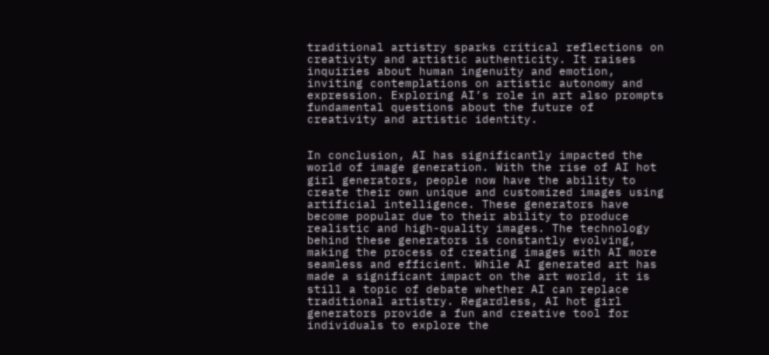traditional artistry sparks critical reflections on creativity and artistic authenticity. It raises inquiries about human ingenuity and emotion, inviting contemplations on artistic autonomy and expression. Exploring AI’s role in art also prompts fundamental questions about the future of creativity and artistic identity.


In conclusion, AI has significantly impacted the world of image generation. With the rise of AI hot girl generators, people now have the ability to create their own unique and customized images using artificial intelligence. These generators have become popular due to their ability to produce realistic and high-quality images. The technology behind these generators is constantly evolving, making the process of creating images with AI more seamless and efficient. While AI generated art has made a significant impact on the art world, it is still a topic of debate whether AI can replace traditional artistry. Regardless, AI hot girl generators provide a fun and creative tool for individuals to explore the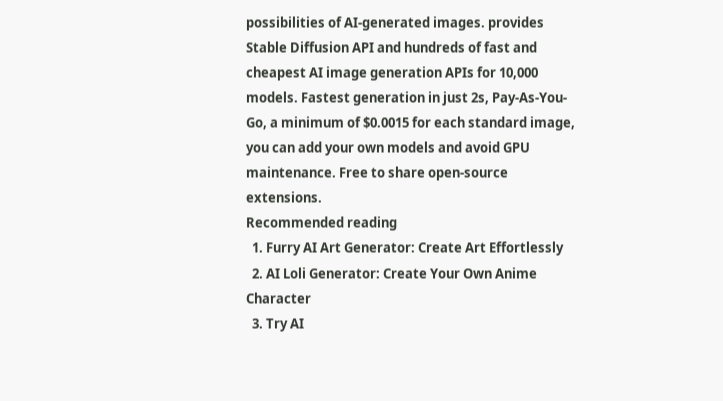possibilities of AI-generated images. provides Stable Diffusion API and hundreds of fast and cheapest AI image generation APIs for 10,000 models. Fastest generation in just 2s, Pay-As-You-Go, a minimum of $0.0015 for each standard image, you can add your own models and avoid GPU maintenance. Free to share open-source extensions.
Recommended reading
  1. Furry AI Art Generator: Create Art Effortlessly
  2. AI Loli Generator: Create Your Own Anime Character
  3. Try AI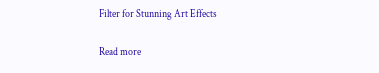Filter for Stunning Art Effects

Read more